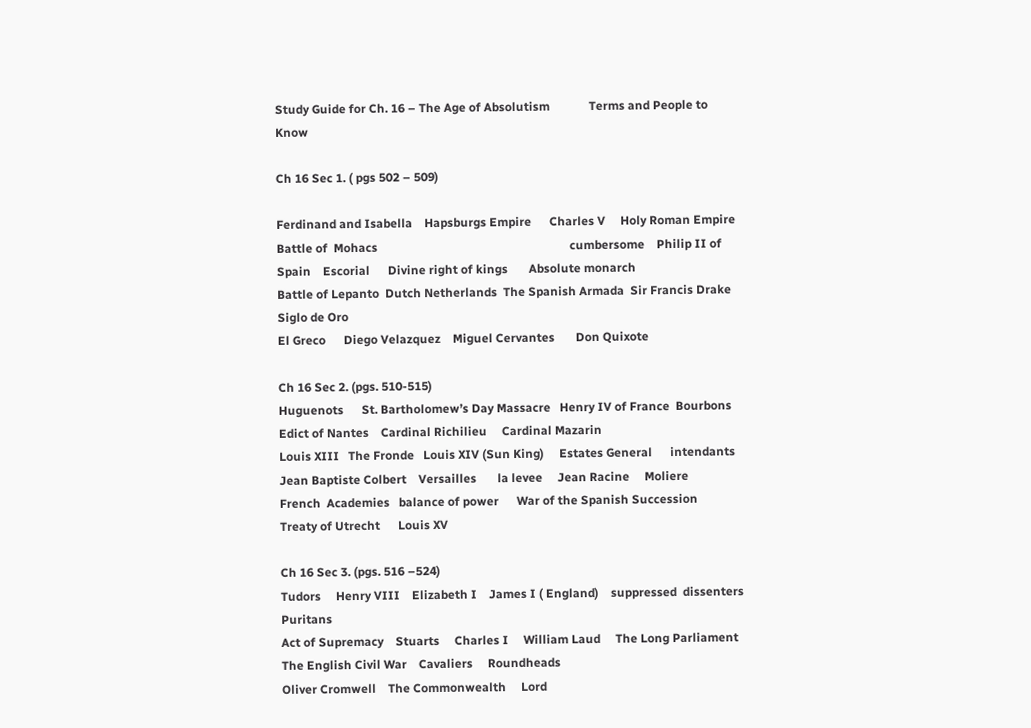Study Guide for Ch. 16 – The Age of Absolutism             Terms and People to Know

Ch 16 Sec 1. ( pgs 502 – 509)

Ferdinand and Isabella    Hapsburgs Empire      Charles V     Holy Roman Empire   Battle of  Mohacs                                                                cumbersome    Philip II of Spain    Escorial      Divine right of kings       Absolute monarch
Battle of Lepanto  Dutch Netherlands  The Spanish Armada  Sir Francis Drake   Siglo de Oro
El Greco      Diego Velazquez    Miguel Cervantes       Don Quixote

Ch 16 Sec 2. (pgs. 510-515)
Huguenots      St. Bartholomew’s Day Massacre   Henry IV of France  Bourbons    Edict of Nantes    Cardinal Richilieu     Cardinal Mazarin
Louis XIII   The Fronde   Louis XIV (Sun King)     Estates General      intendants   Jean Baptiste Colbert    Versailles       la levee     Jean Racine     Moliere       French  Academies   balance of power      War of the Spanish Succession      Treaty of Utrecht      Louis XV

Ch 16 Sec 3. (pgs. 516 –524)
Tudors     Henry VIII    Elizabeth I    James I ( England)    suppressed  dissenters   Puritans
Act of Supremacy    Stuarts     Charles I     William Laud     The Long Parliament    The English Civil War    Cavaliers     Roundheads
Oliver Cromwell    The Commonwealth     Lord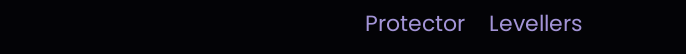Protector    Levellers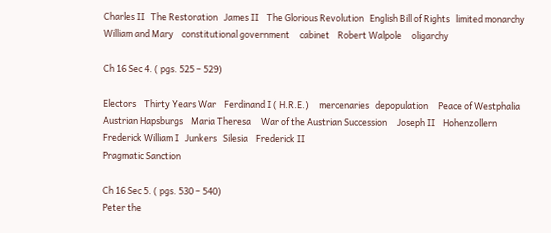Charles II   The Restoration   James II    The Glorious Revolution   English Bill of Rights   limited monarchy      William and Mary    constitutional government     cabinet    Robert Walpole     oligarchy

Ch 16 Sec 4. ( pgs. 525 – 529)

Electors    Thirty Years War    Ferdinand I ( H.R.E.)     mercenaries   depopulation     Peace of Westphalia    Austrian Hapsburgs    Maria Theresa     War of the Austrian Succession     Joseph II    Hohenzollern    Frederick William I   Junkers   Silesia    Frederick II
Pragmatic Sanction

Ch 16 Sec 5. ( pgs. 530 – 540)
Peter the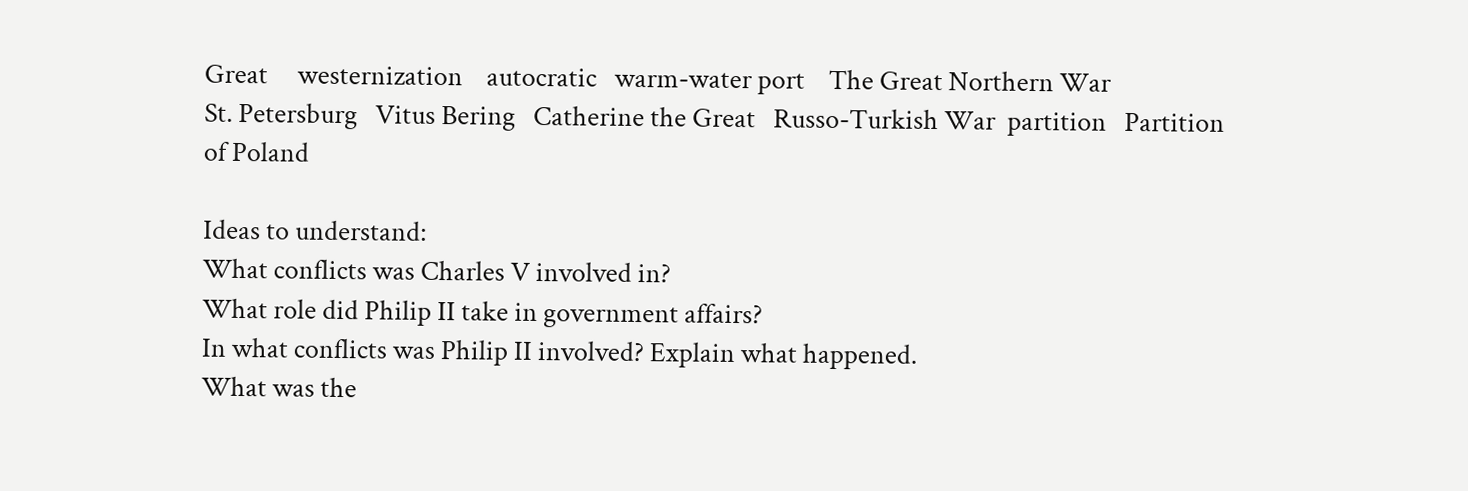Great     westernization    autocratic   warm-water port    The Great Northern War
St. Petersburg   Vitus Bering   Catherine the Great   Russo-Turkish War  partition   Partition of Poland

Ideas to understand:
What conflicts was Charles V involved in?
What role did Philip II take in government affairs?
In what conflicts was Philip II involved? Explain what happened.
What was the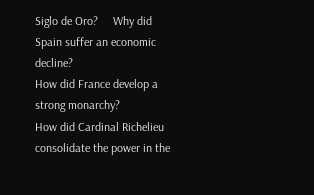Siglo de Oro?     Why did Spain suffer an economic decline?
How did France develop a strong monarchy?
How did Cardinal Richelieu consolidate the power in the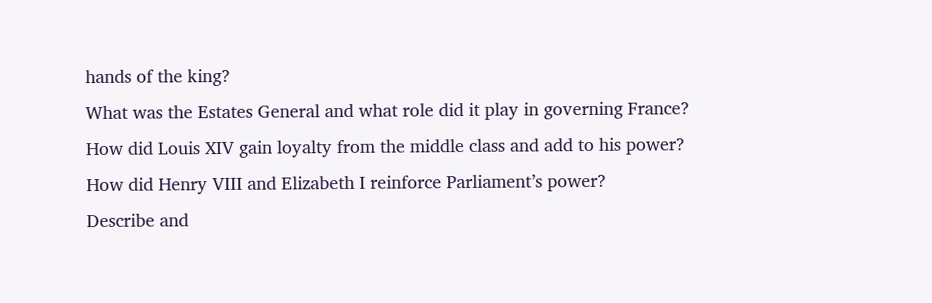hands of the king?
What was the Estates General and what role did it play in governing France?
How did Louis XIV gain loyalty from the middle class and add to his power?
How did Henry VIII and Elizabeth I reinforce Parliament’s power?
Describe and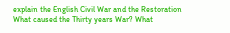explain the English Civil War and the Restoration
What caused the Thirty years War? What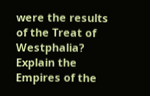were the results of the Treat of Westphalia?
Explain the Empires of the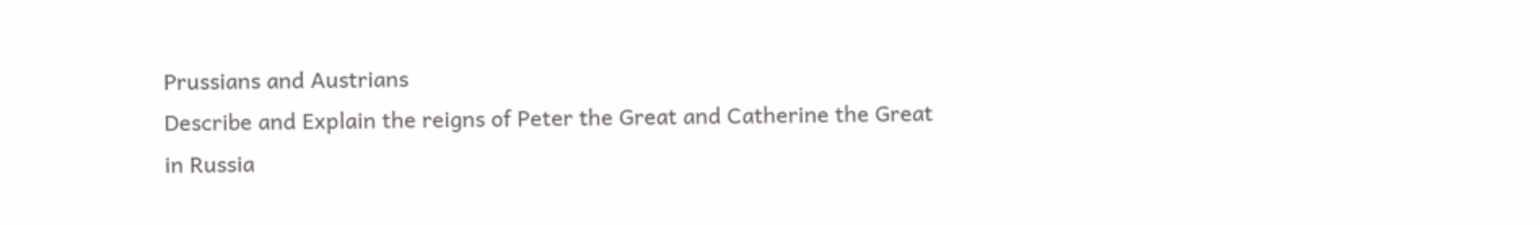Prussians and Austrians
Describe and Explain the reigns of Peter the Great and Catherine the Great in Russia